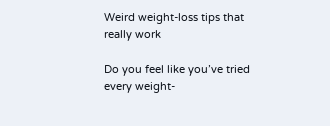Weird weight-loss tips that really work

Do you feel like you’ve tried every weight-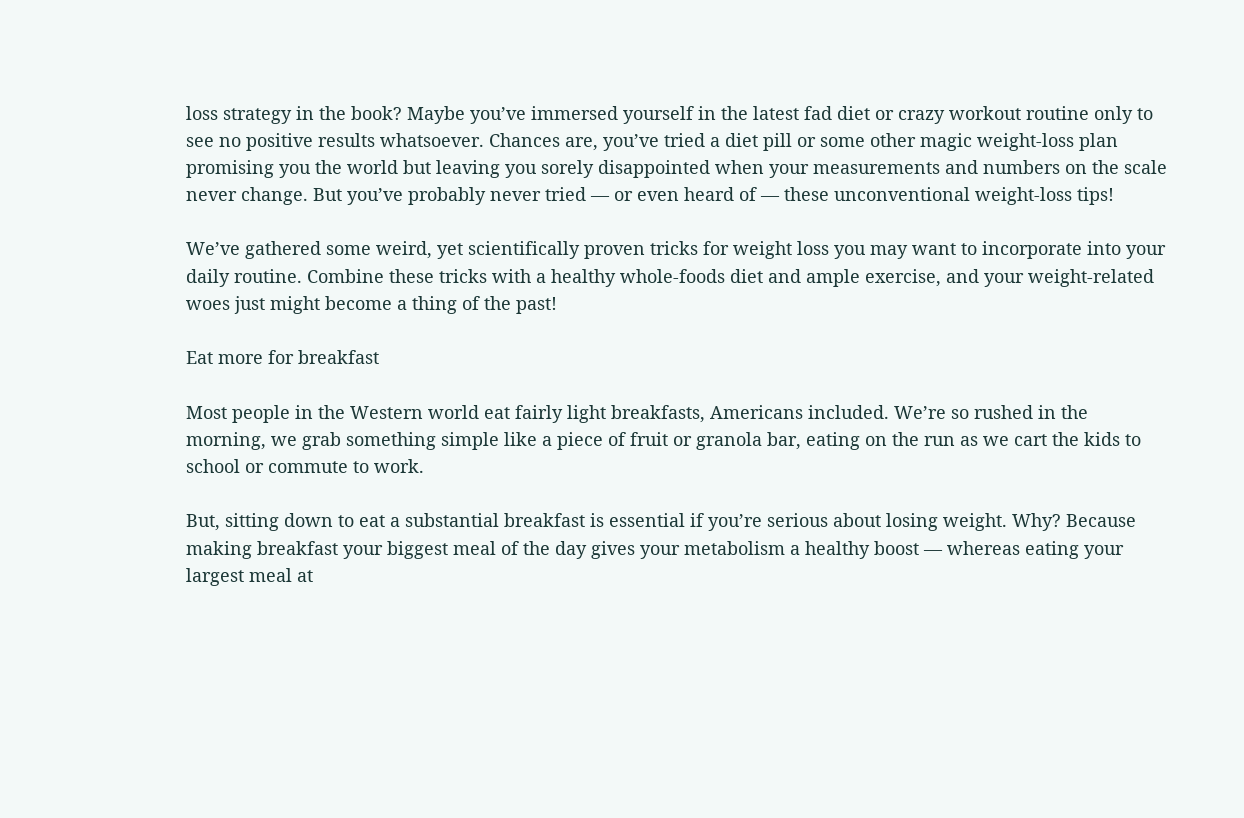loss strategy in the book? Maybe you’ve immersed yourself in the latest fad diet or crazy workout routine only to see no positive results whatsoever. Chances are, you’ve tried a diet pill or some other magic weight-loss plan promising you the world but leaving you sorely disappointed when your measurements and numbers on the scale never change. But you’ve probably never tried — or even heard of — these unconventional weight-loss tips!

We’ve gathered some weird, yet scientifically proven tricks for weight loss you may want to incorporate into your daily routine. Combine these tricks with a healthy whole-foods diet and ample exercise, and your weight-related woes just might become a thing of the past!

Eat more for breakfast

Most people in the Western world eat fairly light breakfasts, Americans included. We’re so rushed in the morning, we grab something simple like a piece of fruit or granola bar, eating on the run as we cart the kids to school or commute to work.

But, sitting down to eat a substantial breakfast is essential if you’re serious about losing weight. Why? Because making breakfast your biggest meal of the day gives your metabolism a healthy boost — whereas eating your largest meal at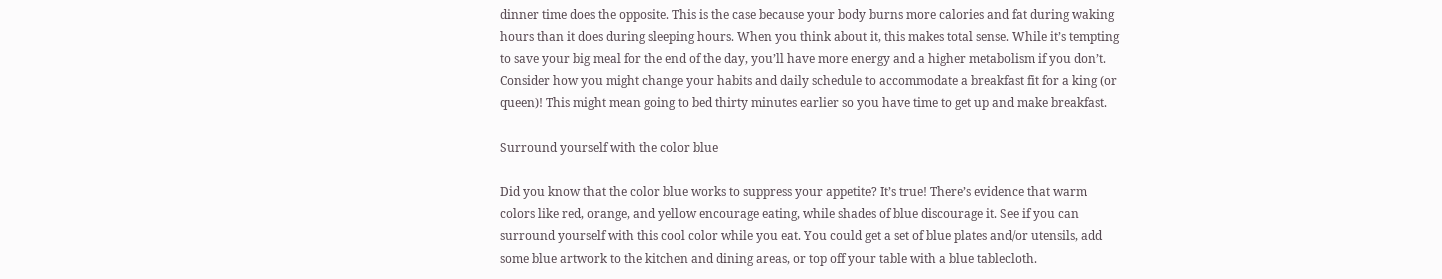dinner time does the opposite. This is the case because your body burns more calories and fat during waking hours than it does during sleeping hours. When you think about it, this makes total sense. While it’s tempting to save your big meal for the end of the day, you’ll have more energy and a higher metabolism if you don’t. Consider how you might change your habits and daily schedule to accommodate a breakfast fit for a king (or queen)! This might mean going to bed thirty minutes earlier so you have time to get up and make breakfast.

Surround yourself with the color blue

Did you know that the color blue works to suppress your appetite? It’s true! There’s evidence that warm colors like red, orange, and yellow encourage eating, while shades of blue discourage it. See if you can surround yourself with this cool color while you eat. You could get a set of blue plates and/or utensils, add some blue artwork to the kitchen and dining areas, or top off your table with a blue tablecloth.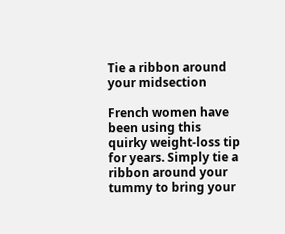Tie a ribbon around your midsection

French women have been using this quirky weight-loss tip for years. Simply tie a ribbon around your tummy to bring your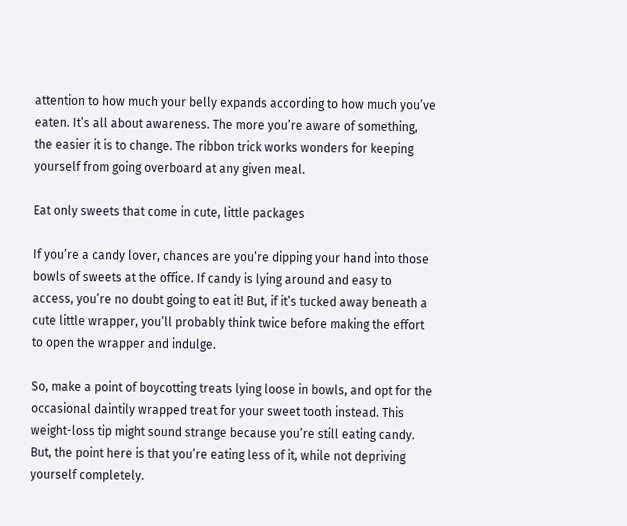attention to how much your belly expands according to how much you’ve eaten. It’s all about awareness. The more you’re aware of something, the easier it is to change. The ribbon trick works wonders for keeping yourself from going overboard at any given meal.

Eat only sweets that come in cute, little packages

If you’re a candy lover, chances are you’re dipping your hand into those bowls of sweets at the office. If candy is lying around and easy to access, you’re no doubt going to eat it! But, if it’s tucked away beneath a cute little wrapper, you’ll probably think twice before making the effort to open the wrapper and indulge.

So, make a point of boycotting treats lying loose in bowls, and opt for the occasional daintily wrapped treat for your sweet tooth instead. This weight-loss tip might sound strange because you’re still eating candy. But, the point here is that you’re eating less of it, while not depriving yourself completely.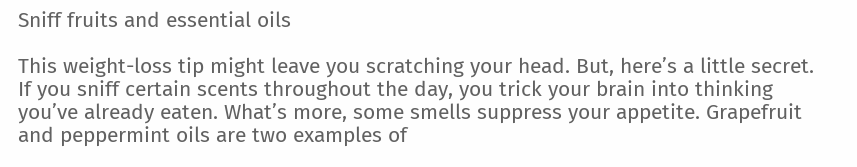Sniff fruits and essential oils

This weight-loss tip might leave you scratching your head. But, here’s a little secret. If you sniff certain scents throughout the day, you trick your brain into thinking you’ve already eaten. What’s more, some smells suppress your appetite. Grapefruit and peppermint oils are two examples of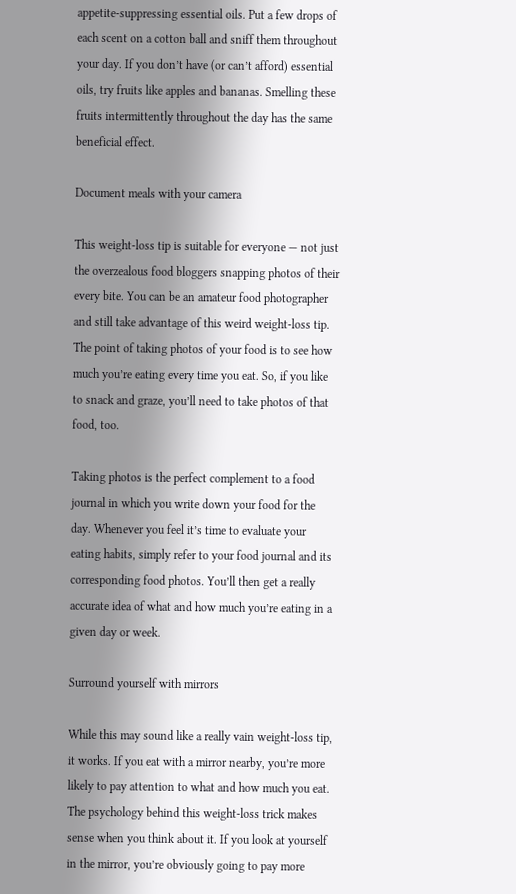appetite-suppressing essential oils. Put a few drops of each scent on a cotton ball and sniff them throughout your day. If you don’t have (or can’t afford) essential oils, try fruits like apples and bananas. Smelling these fruits intermittently throughout the day has the same beneficial effect.

Document meals with your camera

This weight-loss tip is suitable for everyone — not just the overzealous food bloggers snapping photos of their every bite. You can be an amateur food photographer and still take advantage of this weird weight-loss tip. The point of taking photos of your food is to see how much you’re eating every time you eat. So, if you like to snack and graze, you’ll need to take photos of that food, too.

Taking photos is the perfect complement to a food journal in which you write down your food for the day. Whenever you feel it’s time to evaluate your eating habits, simply refer to your food journal and its corresponding food photos. You’ll then get a really accurate idea of what and how much you’re eating in a given day or week.

Surround yourself with mirrors

While this may sound like a really vain weight-loss tip, it works. If you eat with a mirror nearby, you’re more likely to pay attention to what and how much you eat. The psychology behind this weight-loss trick makes sense when you think about it. If you look at yourself in the mirror, you’re obviously going to pay more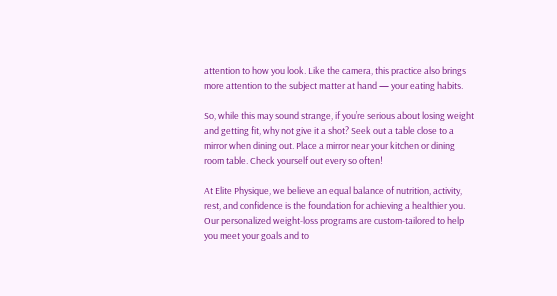attention to how you look. Like the camera, this practice also brings more attention to the subject matter at hand — your eating habits.

So, while this may sound strange, if you’re serious about losing weight and getting fit, why not give it a shot? Seek out a table close to a mirror when dining out. Place a mirror near your kitchen or dining room table. Check yourself out every so often!

At Elite Physique, we believe an equal balance of nutrition, activity, rest, and confidence is the foundation for achieving a healthier you. Our personalized weight-loss programs are custom-tailored to help you meet your goals and to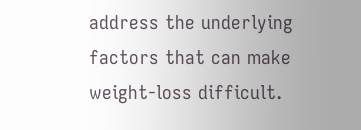address the underlying factors that can make weight-loss difficult.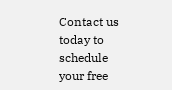Contact us today to schedule your free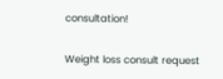consultation!

Weight loss consult request